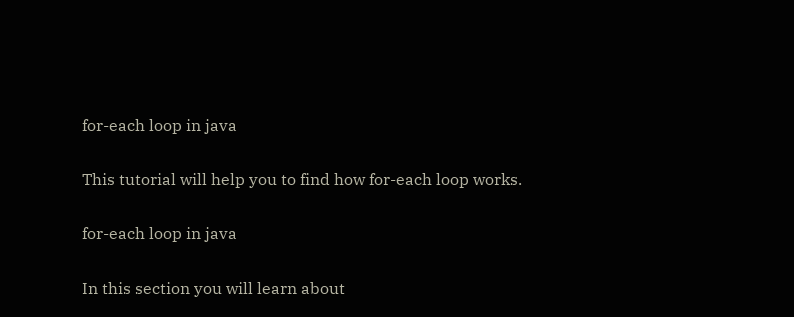for-each loop in java

This tutorial will help you to find how for-each loop works.

for-each loop in java

In this section you will learn about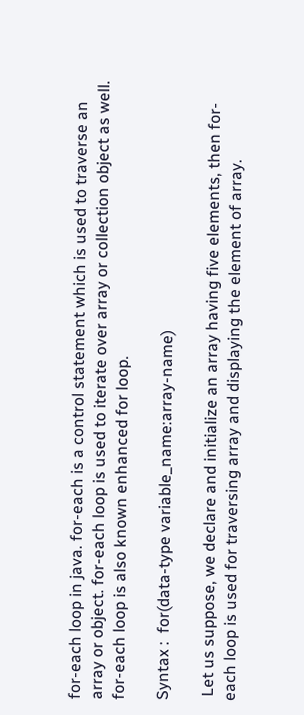for-each loop in java. for-each is a control statement which is used to traverse an array or object. for-each loop is used to iterate over array or collection object as well. for-each loop is also known enhanced for loop.

Syntax :  for(data-type variable_name:array-name)

 Let us suppose, we declare and initialize an array having five elements, then for-each loop is used for traversing array and displaying the element of array.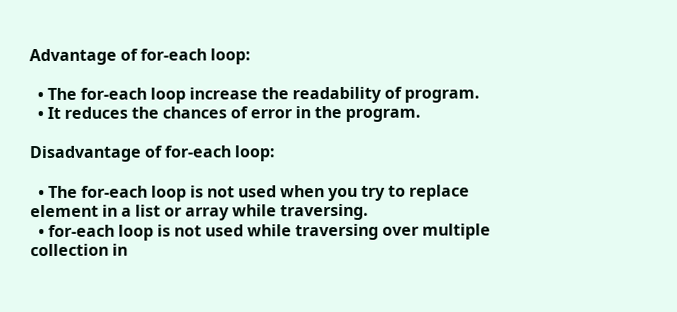Advantage of for-each loop:

  • The for-each loop increase the readability of program.
  • It reduces the chances of error in the program.

Disadvantage of for-each loop:

  • The for-each loop is not used when you try to replace element in a list or array while traversing.
  • for-each loop is not used while traversing over multiple collection in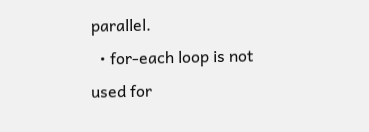parallel.
  • for-each loop is not used for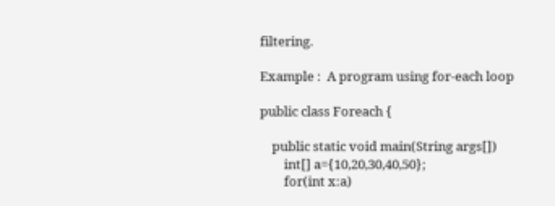filtering.

Example :  A program using for-each loop

public class Foreach {

    public static void main(String args[])
        int[] a={10,20,30,40,50};
        for(int x:a)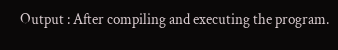Output : After compiling and executing the program.